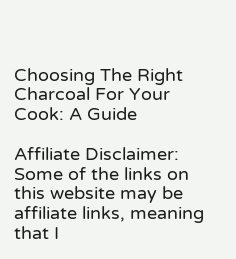Choosing The Right Charcoal For Your Cook: A Guide

Affiliate Disclaimer: Some of the links on this website may be affiliate links, meaning that I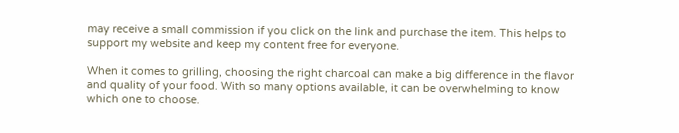may receive a small commission if you click on the link and purchase the item. This helps to support my website and keep my content free for everyone.

When it comes to grilling, choosing the right charcoal can make a big difference in the flavor and quality of your food. With so many options available, it can be overwhelming to know which one to choose.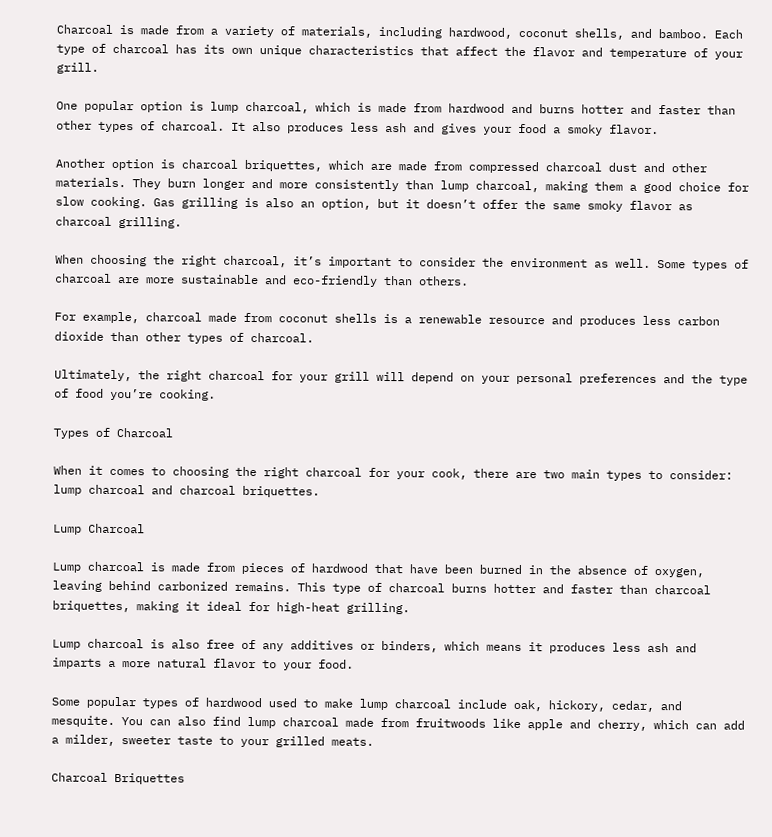Charcoal is made from a variety of materials, including hardwood, coconut shells, and bamboo. Each type of charcoal has its own unique characteristics that affect the flavor and temperature of your grill.

One popular option is lump charcoal, which is made from hardwood and burns hotter and faster than other types of charcoal. It also produces less ash and gives your food a smoky flavor.

Another option is charcoal briquettes, which are made from compressed charcoal dust and other materials. They burn longer and more consistently than lump charcoal, making them a good choice for slow cooking. Gas grilling is also an option, but it doesn’t offer the same smoky flavor as charcoal grilling.

When choosing the right charcoal, it’s important to consider the environment as well. Some types of charcoal are more sustainable and eco-friendly than others.

For example, charcoal made from coconut shells is a renewable resource and produces less carbon dioxide than other types of charcoal.

Ultimately, the right charcoal for your grill will depend on your personal preferences and the type of food you’re cooking.

Types of Charcoal

When it comes to choosing the right charcoal for your cook, there are two main types to consider: lump charcoal and charcoal briquettes.

Lump Charcoal

Lump charcoal is made from pieces of hardwood that have been burned in the absence of oxygen, leaving behind carbonized remains. This type of charcoal burns hotter and faster than charcoal briquettes, making it ideal for high-heat grilling.

Lump charcoal is also free of any additives or binders, which means it produces less ash and imparts a more natural flavor to your food.

Some popular types of hardwood used to make lump charcoal include oak, hickory, cedar, and mesquite. You can also find lump charcoal made from fruitwoods like apple and cherry, which can add a milder, sweeter taste to your grilled meats.

Charcoal Briquettes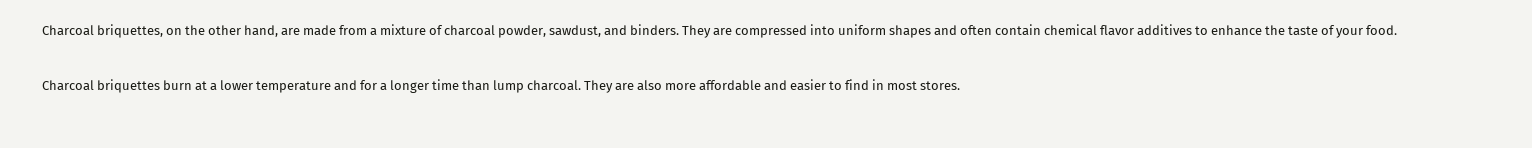Charcoal briquettes, on the other hand, are made from a mixture of charcoal powder, sawdust, and binders. They are compressed into uniform shapes and often contain chemical flavor additives to enhance the taste of your food.

Charcoal briquettes burn at a lower temperature and for a longer time than lump charcoal. They are also more affordable and easier to find in most stores.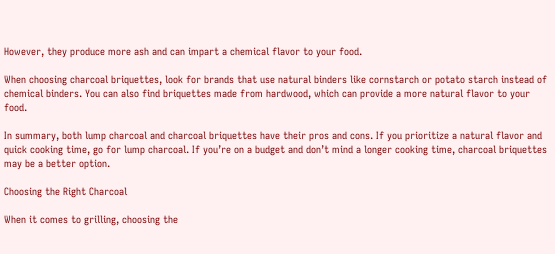However, they produce more ash and can impart a chemical flavor to your food.

When choosing charcoal briquettes, look for brands that use natural binders like cornstarch or potato starch instead of chemical binders. You can also find briquettes made from hardwood, which can provide a more natural flavor to your food.

In summary, both lump charcoal and charcoal briquettes have their pros and cons. If you prioritize a natural flavor and quick cooking time, go for lump charcoal. If you’re on a budget and don’t mind a longer cooking time, charcoal briquettes may be a better option.

Choosing the Right Charcoal

When it comes to grilling, choosing the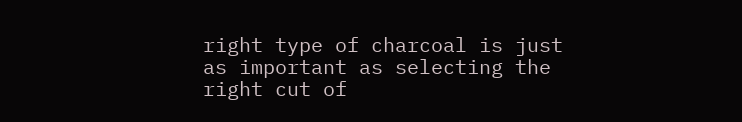right type of charcoal is just as important as selecting the right cut of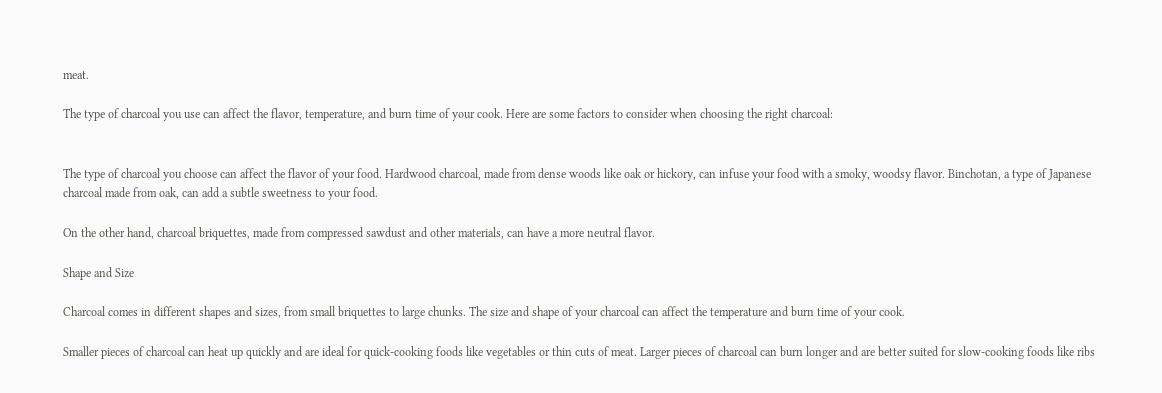meat.

The type of charcoal you use can affect the flavor, temperature, and burn time of your cook. Here are some factors to consider when choosing the right charcoal:


The type of charcoal you choose can affect the flavor of your food. Hardwood charcoal, made from dense woods like oak or hickory, can infuse your food with a smoky, woodsy flavor. Binchotan, a type of Japanese charcoal made from oak, can add a subtle sweetness to your food.

On the other hand, charcoal briquettes, made from compressed sawdust and other materials, can have a more neutral flavor.

Shape and Size

Charcoal comes in different shapes and sizes, from small briquettes to large chunks. The size and shape of your charcoal can affect the temperature and burn time of your cook.

Smaller pieces of charcoal can heat up quickly and are ideal for quick-cooking foods like vegetables or thin cuts of meat. Larger pieces of charcoal can burn longer and are better suited for slow-cooking foods like ribs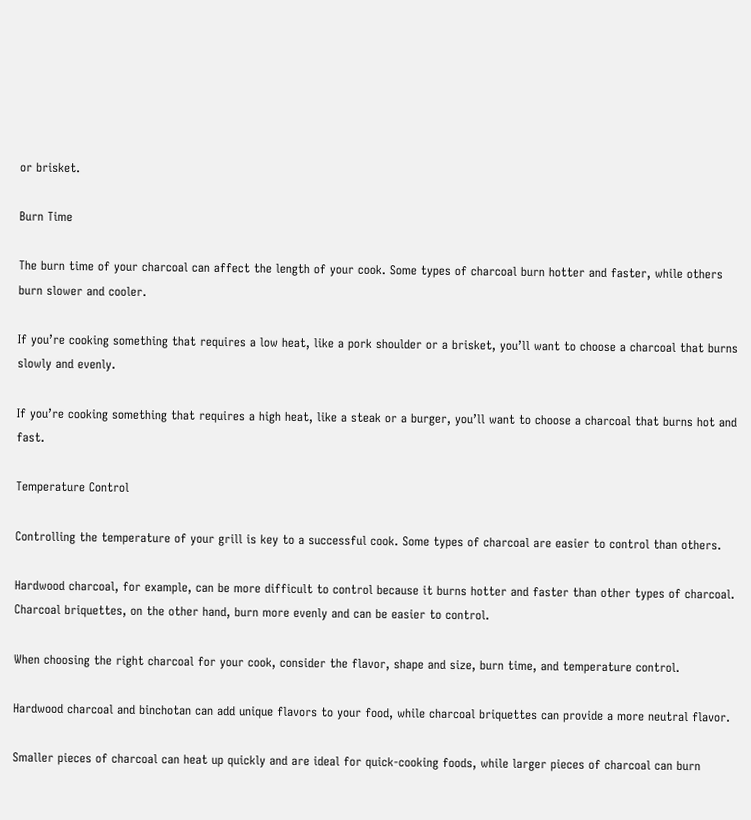or brisket.

Burn Time

The burn time of your charcoal can affect the length of your cook. Some types of charcoal burn hotter and faster, while others burn slower and cooler.

If you’re cooking something that requires a low heat, like a pork shoulder or a brisket, you’ll want to choose a charcoal that burns slowly and evenly.

If you’re cooking something that requires a high heat, like a steak or a burger, you’ll want to choose a charcoal that burns hot and fast.

Temperature Control

Controlling the temperature of your grill is key to a successful cook. Some types of charcoal are easier to control than others.

Hardwood charcoal, for example, can be more difficult to control because it burns hotter and faster than other types of charcoal. Charcoal briquettes, on the other hand, burn more evenly and can be easier to control.

When choosing the right charcoal for your cook, consider the flavor, shape and size, burn time, and temperature control.

Hardwood charcoal and binchotan can add unique flavors to your food, while charcoal briquettes can provide a more neutral flavor.

Smaller pieces of charcoal can heat up quickly and are ideal for quick-cooking foods, while larger pieces of charcoal can burn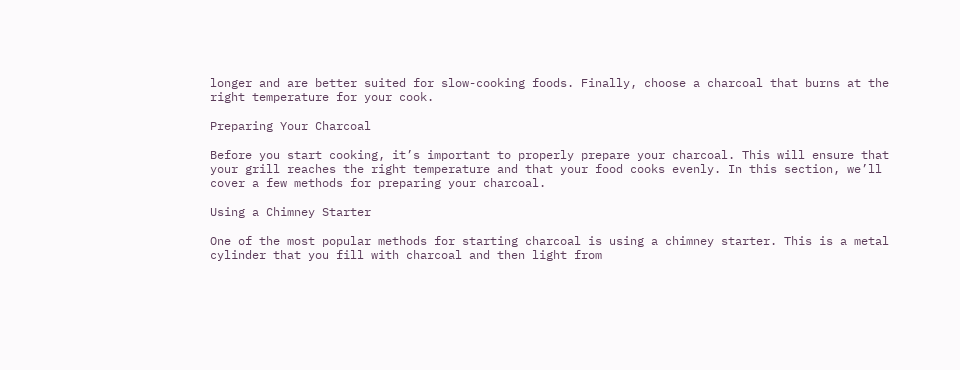longer and are better suited for slow-cooking foods. Finally, choose a charcoal that burns at the right temperature for your cook.

Preparing Your Charcoal

Before you start cooking, it’s important to properly prepare your charcoal. This will ensure that your grill reaches the right temperature and that your food cooks evenly. In this section, we’ll cover a few methods for preparing your charcoal.

Using a Chimney Starter

One of the most popular methods for starting charcoal is using a chimney starter. This is a metal cylinder that you fill with charcoal and then light from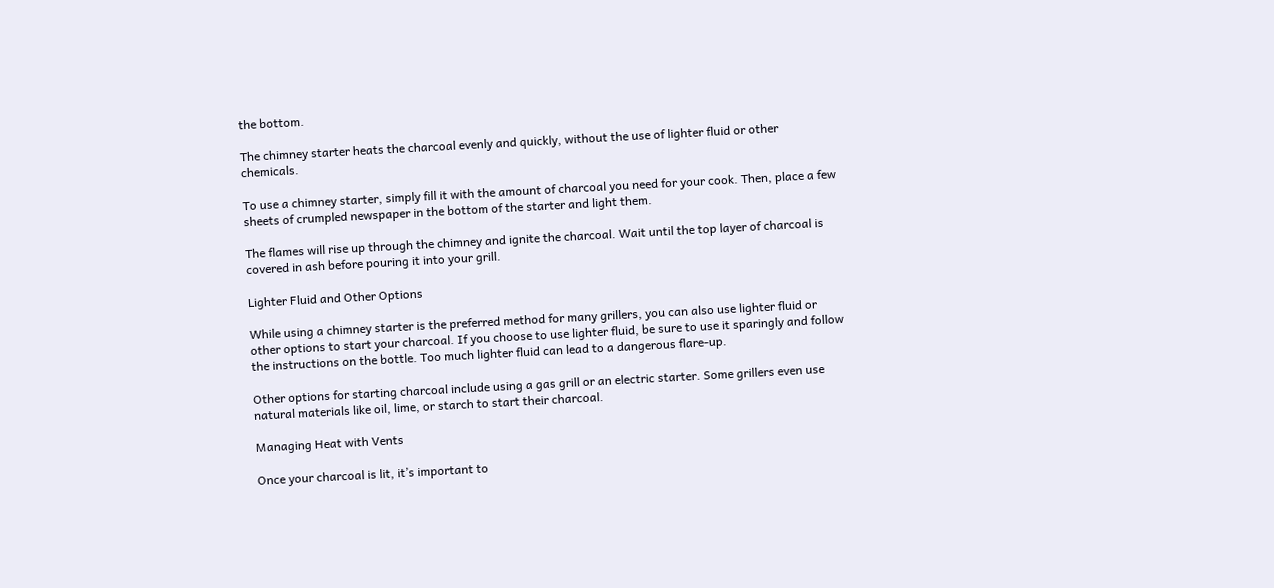the bottom.

The chimney starter heats the charcoal evenly and quickly, without the use of lighter fluid or other chemicals.

To use a chimney starter, simply fill it with the amount of charcoal you need for your cook. Then, place a few sheets of crumpled newspaper in the bottom of the starter and light them.

The flames will rise up through the chimney and ignite the charcoal. Wait until the top layer of charcoal is covered in ash before pouring it into your grill.

Lighter Fluid and Other Options

While using a chimney starter is the preferred method for many grillers, you can also use lighter fluid or other options to start your charcoal. If you choose to use lighter fluid, be sure to use it sparingly and follow the instructions on the bottle. Too much lighter fluid can lead to a dangerous flare-up.

Other options for starting charcoal include using a gas grill or an electric starter. Some grillers even use natural materials like oil, lime, or starch to start their charcoal.

Managing Heat with Vents

Once your charcoal is lit, it’s important to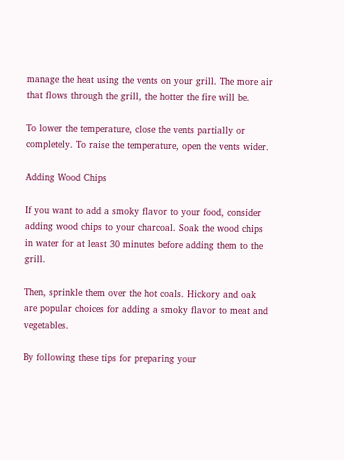manage the heat using the vents on your grill. The more air that flows through the grill, the hotter the fire will be.

To lower the temperature, close the vents partially or completely. To raise the temperature, open the vents wider.

Adding Wood Chips

If you want to add a smoky flavor to your food, consider adding wood chips to your charcoal. Soak the wood chips in water for at least 30 minutes before adding them to the grill.

Then, sprinkle them over the hot coals. Hickory and oak are popular choices for adding a smoky flavor to meat and vegetables.

By following these tips for preparing your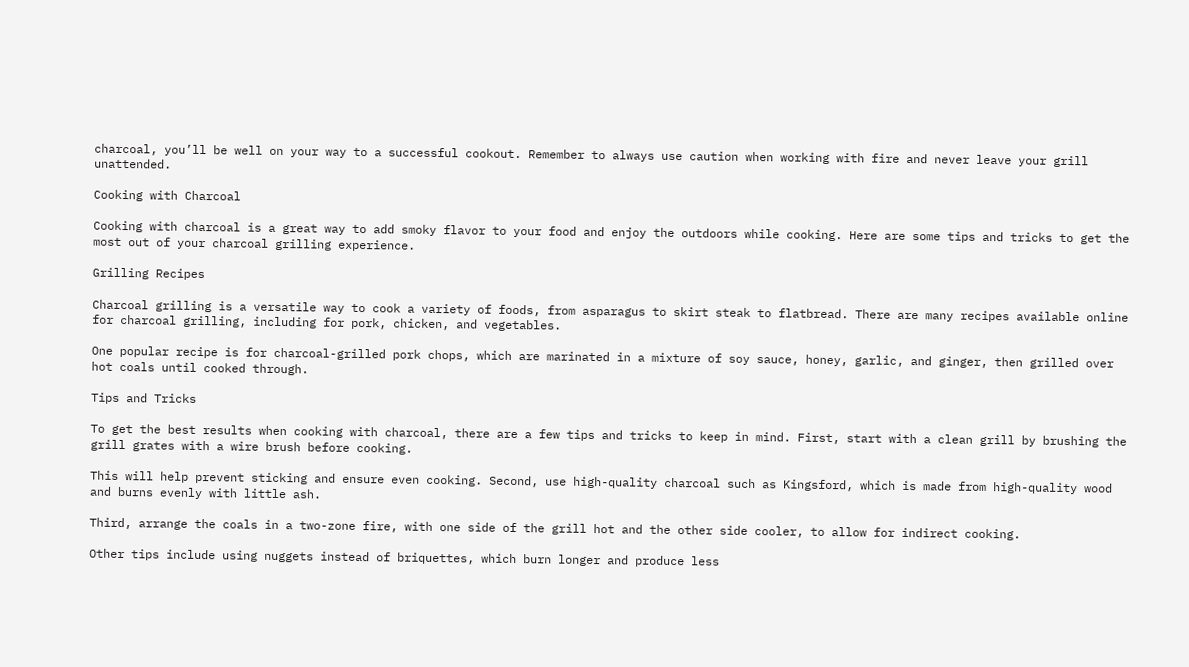charcoal, you’ll be well on your way to a successful cookout. Remember to always use caution when working with fire and never leave your grill unattended.

Cooking with Charcoal

Cooking with charcoal is a great way to add smoky flavor to your food and enjoy the outdoors while cooking. Here are some tips and tricks to get the most out of your charcoal grilling experience.

Grilling Recipes

Charcoal grilling is a versatile way to cook a variety of foods, from asparagus to skirt steak to flatbread. There are many recipes available online for charcoal grilling, including for pork, chicken, and vegetables.

One popular recipe is for charcoal-grilled pork chops, which are marinated in a mixture of soy sauce, honey, garlic, and ginger, then grilled over hot coals until cooked through.

Tips and Tricks

To get the best results when cooking with charcoal, there are a few tips and tricks to keep in mind. First, start with a clean grill by brushing the grill grates with a wire brush before cooking.

This will help prevent sticking and ensure even cooking. Second, use high-quality charcoal such as Kingsford, which is made from high-quality wood and burns evenly with little ash.

Third, arrange the coals in a two-zone fire, with one side of the grill hot and the other side cooler, to allow for indirect cooking.

Other tips include using nuggets instead of briquettes, which burn longer and produce less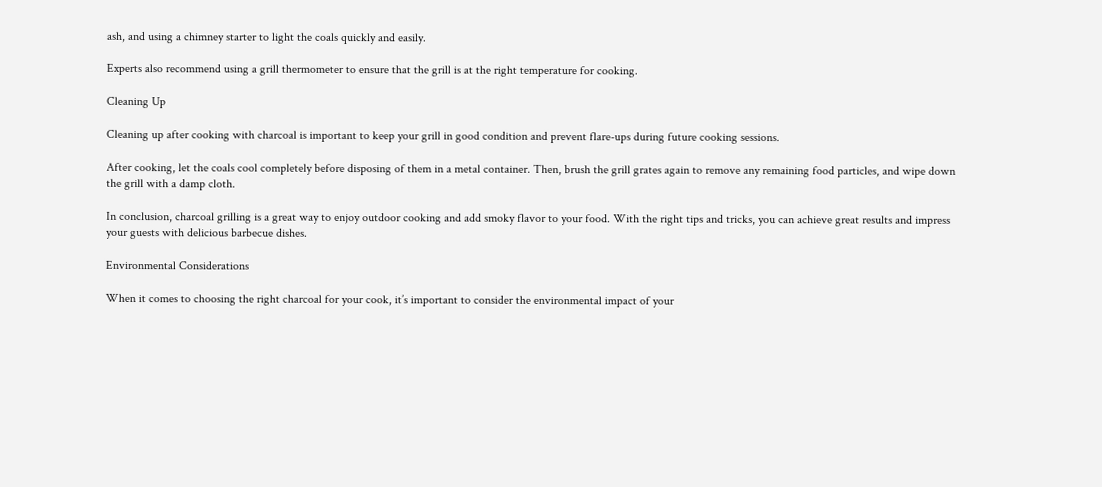ash, and using a chimney starter to light the coals quickly and easily.

Experts also recommend using a grill thermometer to ensure that the grill is at the right temperature for cooking.

Cleaning Up

Cleaning up after cooking with charcoal is important to keep your grill in good condition and prevent flare-ups during future cooking sessions.

After cooking, let the coals cool completely before disposing of them in a metal container. Then, brush the grill grates again to remove any remaining food particles, and wipe down the grill with a damp cloth.

In conclusion, charcoal grilling is a great way to enjoy outdoor cooking and add smoky flavor to your food. With the right tips and tricks, you can achieve great results and impress your guests with delicious barbecue dishes.

Environmental Considerations

When it comes to choosing the right charcoal for your cook, it’s important to consider the environmental impact of your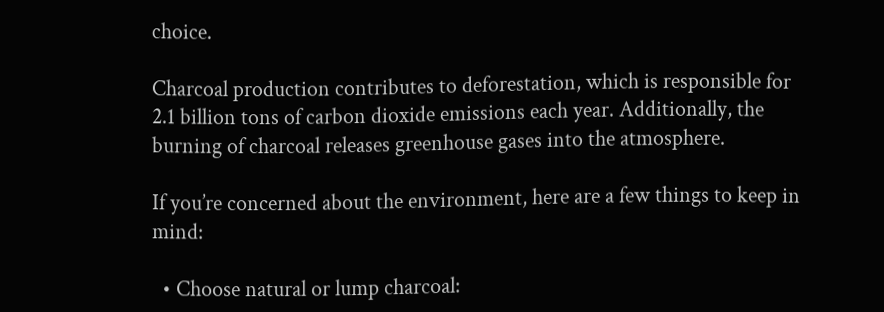choice.

Charcoal production contributes to deforestation, which is responsible for 2.1 billion tons of carbon dioxide emissions each year. Additionally, the burning of charcoal releases greenhouse gases into the atmosphere.

If you’re concerned about the environment, here are a few things to keep in mind:

  • Choose natural or lump charcoal: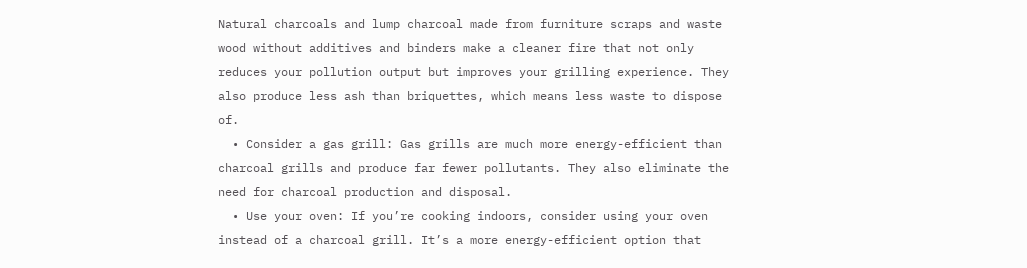Natural charcoals and lump charcoal made from furniture scraps and waste wood without additives and binders make a cleaner fire that not only reduces your pollution output but improves your grilling experience. They also produce less ash than briquettes, which means less waste to dispose of.
  • Consider a gas grill: Gas grills are much more energy-efficient than charcoal grills and produce far fewer pollutants. They also eliminate the need for charcoal production and disposal.
  • Use your oven: If you’re cooking indoors, consider using your oven instead of a charcoal grill. It’s a more energy-efficient option that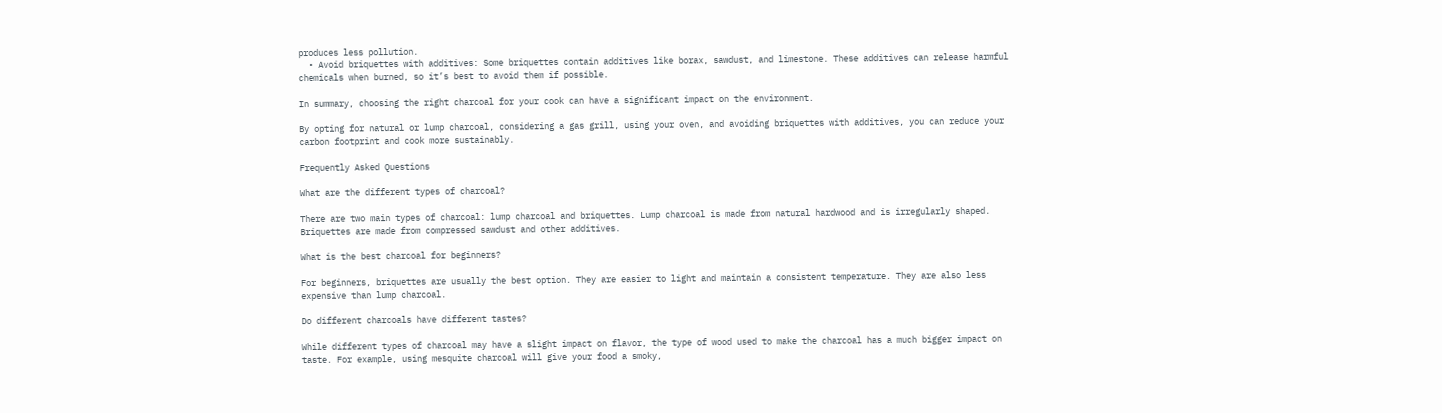produces less pollution.
  • Avoid briquettes with additives: Some briquettes contain additives like borax, sawdust, and limestone. These additives can release harmful chemicals when burned, so it’s best to avoid them if possible.

In summary, choosing the right charcoal for your cook can have a significant impact on the environment.

By opting for natural or lump charcoal, considering a gas grill, using your oven, and avoiding briquettes with additives, you can reduce your carbon footprint and cook more sustainably.

Frequently Asked Questions

What are the different types of charcoal?

There are two main types of charcoal: lump charcoal and briquettes. Lump charcoal is made from natural hardwood and is irregularly shaped. Briquettes are made from compressed sawdust and other additives.

What is the best charcoal for beginners?

For beginners, briquettes are usually the best option. They are easier to light and maintain a consistent temperature. They are also less expensive than lump charcoal.

Do different charcoals have different tastes?

While different types of charcoal may have a slight impact on flavor, the type of wood used to make the charcoal has a much bigger impact on taste. For example, using mesquite charcoal will give your food a smoky,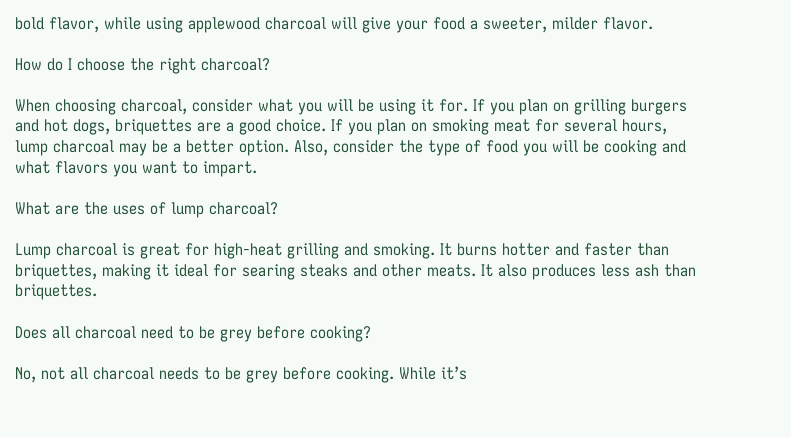bold flavor, while using applewood charcoal will give your food a sweeter, milder flavor.

How do I choose the right charcoal?

When choosing charcoal, consider what you will be using it for. If you plan on grilling burgers and hot dogs, briquettes are a good choice. If you plan on smoking meat for several hours, lump charcoal may be a better option. Also, consider the type of food you will be cooking and what flavors you want to impart.

What are the uses of lump charcoal?

Lump charcoal is great for high-heat grilling and smoking. It burns hotter and faster than briquettes, making it ideal for searing steaks and other meats. It also produces less ash than briquettes.

Does all charcoal need to be grey before cooking?

No, not all charcoal needs to be grey before cooking. While it’s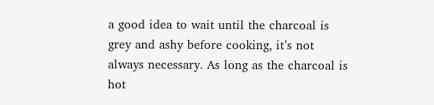a good idea to wait until the charcoal is grey and ashy before cooking, it’s not always necessary. As long as the charcoal is hot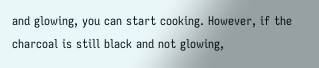and glowing, you can start cooking. However, if the charcoal is still black and not glowing,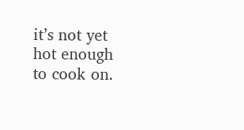it’s not yet hot enough to cook on.